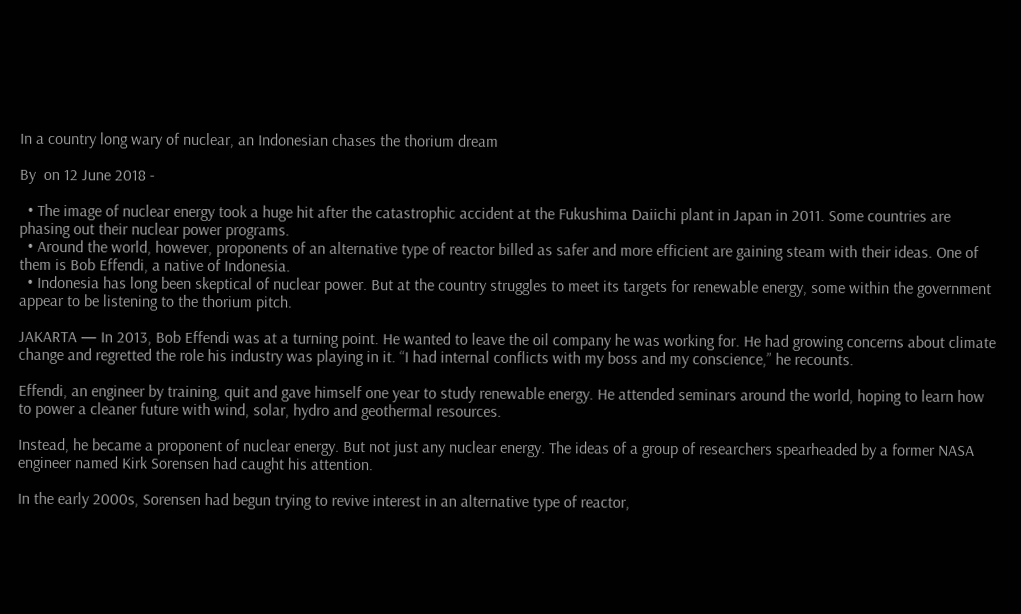In a country long wary of nuclear, an Indonesian chases the thorium dream

By  on 12 June 2018 -

  • The image of nuclear energy took a huge hit after the catastrophic accident at the Fukushima Daiichi plant in Japan in 2011. Some countries are phasing out their nuclear power programs.
  • Around the world, however, proponents of an alternative type of reactor billed as safer and more efficient are gaining steam with their ideas. One of them is Bob Effendi, a native of Indonesia.
  • Indonesia has long been skeptical of nuclear power. But at the country struggles to meet its targets for renewable energy, some within the government appear to be listening to the thorium pitch.

JAKARTA — In 2013, Bob Effendi was at a turning point. He wanted to leave the oil company he was working for. He had growing concerns about climate change and regretted the role his industry was playing in it. “I had internal conflicts with my boss and my conscience,” he recounts.

Effendi, an engineer by training, quit and gave himself one year to study renewable energy. He attended seminars around the world, hoping to learn how to power a cleaner future with wind, solar, hydro and geothermal resources.

Instead, he became a proponent of nuclear energy. But not just any nuclear energy. The ideas of a group of researchers spearheaded by a former NASA engineer named Kirk Sorensen had caught his attention.

In the early 2000s, Sorensen had begun trying to revive interest in an alternative type of reactor,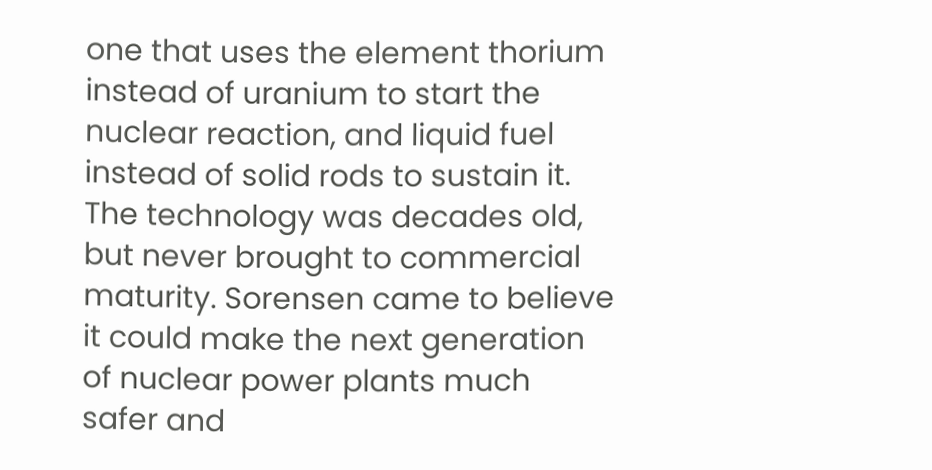one that uses the element thorium instead of uranium to start the nuclear reaction, and liquid fuel instead of solid rods to sustain it. The technology was decades old, but never brought to commercial maturity. Sorensen came to believe it could make the next generation of nuclear power plants much safer and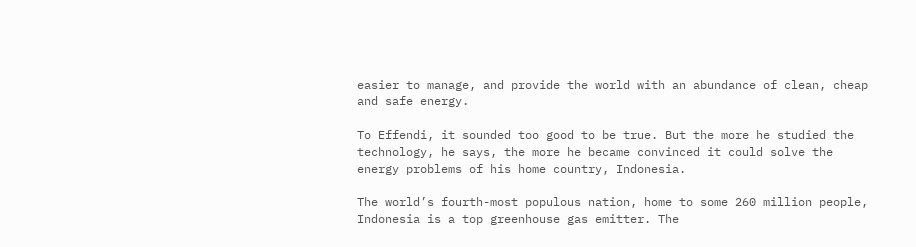easier to manage, and provide the world with an abundance of clean, cheap and safe energy.

To Effendi, it sounded too good to be true. But the more he studied the technology, he says, the more he became convinced it could solve the energy problems of his home country, Indonesia.

The world’s fourth-most populous nation, home to some 260 million people, Indonesia is a top greenhouse gas emitter. The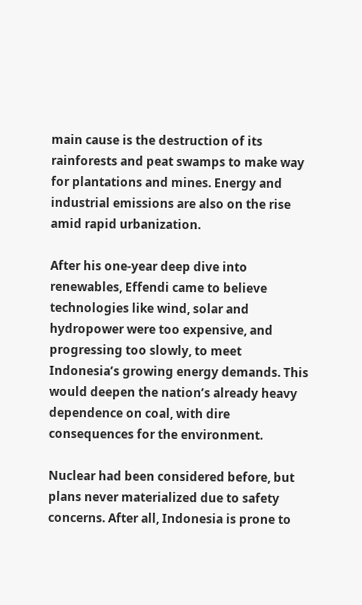main cause is the destruction of its rainforests and peat swamps to make way for plantations and mines. Energy and industrial emissions are also on the rise amid rapid urbanization.

After his one-year deep dive into renewables, Effendi came to believe technologies like wind, solar and hydropower were too expensive, and progressing too slowly, to meet Indonesia’s growing energy demands. This would deepen the nation’s already heavy dependence on coal, with dire consequences for the environment.

Nuclear had been considered before, but plans never materialized due to safety concerns. After all, Indonesia is prone to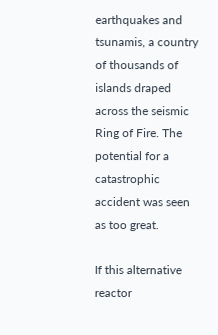earthquakes and tsunamis, a country of thousands of islands draped across the seismic Ring of Fire. The potential for a catastrophic accident was seen as too great.

If this alternative reactor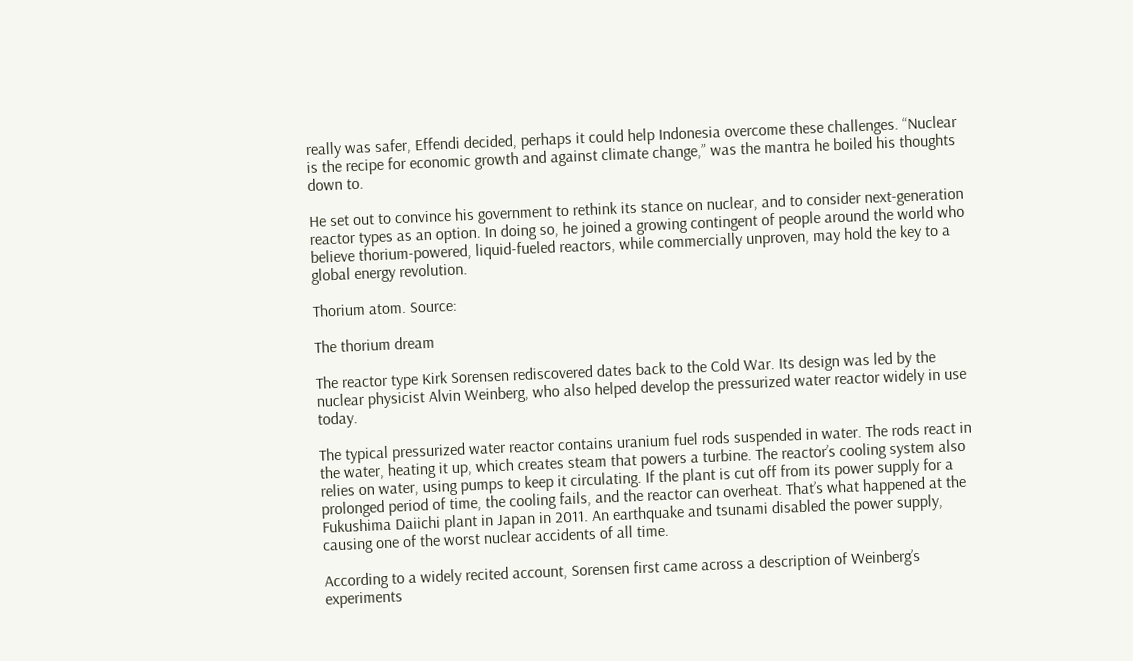really was safer, Effendi decided, perhaps it could help Indonesia overcome these challenges. “Nuclear is the recipe for economic growth and against climate change,” was the mantra he boiled his thoughts down to.

He set out to convince his government to rethink its stance on nuclear, and to consider next-generation reactor types as an option. In doing so, he joined a growing contingent of people around the world who believe thorium-powered, liquid-fueled reactors, while commercially unproven, may hold the key to a global energy revolution.

Thorium atom. Source:

The thorium dream

The reactor type Kirk Sorensen rediscovered dates back to the Cold War. Its design was led by the nuclear physicist Alvin Weinberg, who also helped develop the pressurized water reactor widely in use today.

The typical pressurized water reactor contains uranium fuel rods suspended in water. The rods react in the water, heating it up, which creates steam that powers a turbine. The reactor’s cooling system also relies on water, using pumps to keep it circulating. If the plant is cut off from its power supply for a prolonged period of time, the cooling fails, and the reactor can overheat. That’s what happened at the Fukushima Daiichi plant in Japan in 2011. An earthquake and tsunami disabled the power supply, causing one of the worst nuclear accidents of all time.

According to a widely recited account, Sorensen first came across a description of Weinberg’s experiments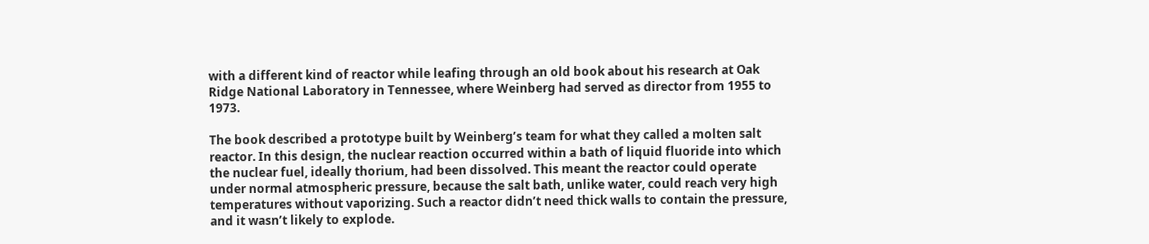with a different kind of reactor while leafing through an old book about his research at Oak Ridge National Laboratory in Tennessee, where Weinberg had served as director from 1955 to 1973.

The book described a prototype built by Weinberg’s team for what they called a molten salt reactor. In this design, the nuclear reaction occurred within a bath of liquid fluoride into which the nuclear fuel, ideally thorium, had been dissolved. This meant the reactor could operate under normal atmospheric pressure, because the salt bath, unlike water, could reach very high temperatures without vaporizing. Such a reactor didn’t need thick walls to contain the pressure, and it wasn’t likely to explode.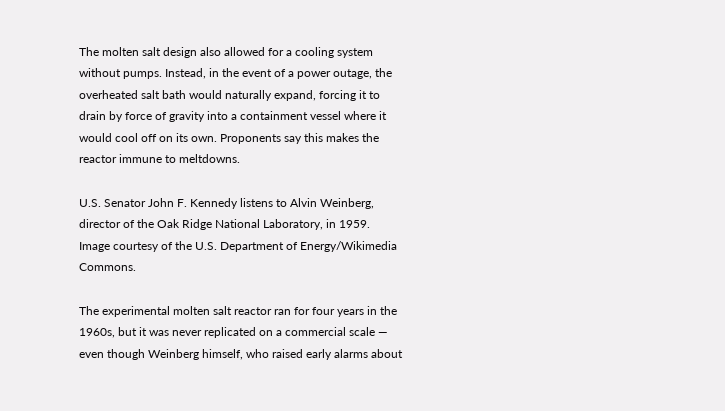The molten salt design also allowed for a cooling system without pumps. Instead, in the event of a power outage, the overheated salt bath would naturally expand, forcing it to drain by force of gravity into a containment vessel where it would cool off on its own. Proponents say this makes the reactor immune to meltdowns.

U.S. Senator John F. Kennedy listens to Alvin Weinberg, director of the Oak Ridge National Laboratory, in 1959. Image courtesy of the U.S. Department of Energy/Wikimedia Commons.

The experimental molten salt reactor ran for four years in the 1960s, but it was never replicated on a commercial scale — even though Weinberg himself, who raised early alarms about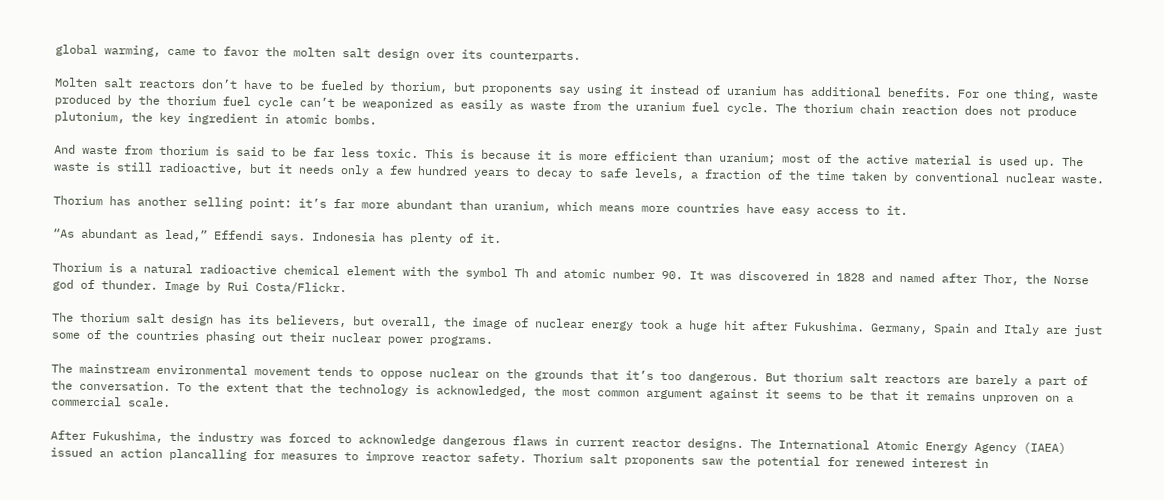global warming, came to favor the molten salt design over its counterparts.

Molten salt reactors don’t have to be fueled by thorium, but proponents say using it instead of uranium has additional benefits. For one thing, waste produced by the thorium fuel cycle can’t be weaponized as easily as waste from the uranium fuel cycle. The thorium chain reaction does not produce plutonium, the key ingredient in atomic bombs.

And waste from thorium is said to be far less toxic. This is because it is more efficient than uranium; most of the active material is used up. The waste is still radioactive, but it needs only a few hundred years to decay to safe levels, a fraction of the time taken by conventional nuclear waste.

Thorium has another selling point: it’s far more abundant than uranium, which means more countries have easy access to it.

“As abundant as lead,” Effendi says. Indonesia has plenty of it.

Thorium is a natural radioactive chemical element with the symbol Th and atomic number 90. It was discovered in 1828 and named after Thor, the Norse god of thunder. Image by Rui Costa/Flickr.

The thorium salt design has its believers, but overall, the image of nuclear energy took a huge hit after Fukushima. Germany, Spain and Italy are just some of the countries phasing out their nuclear power programs.

The mainstream environmental movement tends to oppose nuclear on the grounds that it’s too dangerous. But thorium salt reactors are barely a part of the conversation. To the extent that the technology is acknowledged, the most common argument against it seems to be that it remains unproven on a commercial scale.

After Fukushima, the industry was forced to acknowledge dangerous flaws in current reactor designs. The International Atomic Energy Agency (IAEA) issued an action plancalling for measures to improve reactor safety. Thorium salt proponents saw the potential for renewed interest in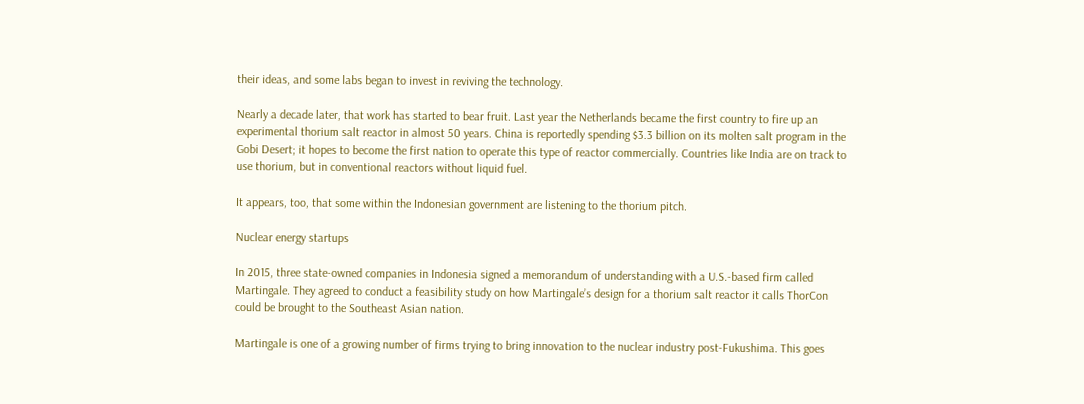their ideas, and some labs began to invest in reviving the technology.

Nearly a decade later, that work has started to bear fruit. Last year the Netherlands became the first country to fire up an experimental thorium salt reactor in almost 50 years. China is reportedly spending $3.3 billion on its molten salt program in the Gobi Desert; it hopes to become the first nation to operate this type of reactor commercially. Countries like India are on track to use thorium, but in conventional reactors without liquid fuel.

It appears, too, that some within the Indonesian government are listening to the thorium pitch.

Nuclear energy startups

In 2015, three state-owned companies in Indonesia signed a memorandum of understanding with a U.S.-based firm called Martingale. They agreed to conduct a feasibility study on how Martingale’s design for a thorium salt reactor it calls ThorCon could be brought to the Southeast Asian nation.

Martingale is one of a growing number of firms trying to bring innovation to the nuclear industry post-Fukushima. This goes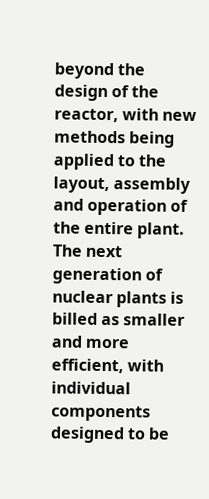beyond the design of the reactor, with new methods being applied to the layout, assembly and operation of the entire plant. The next generation of nuclear plants is billed as smaller and more efficient, with individual components designed to be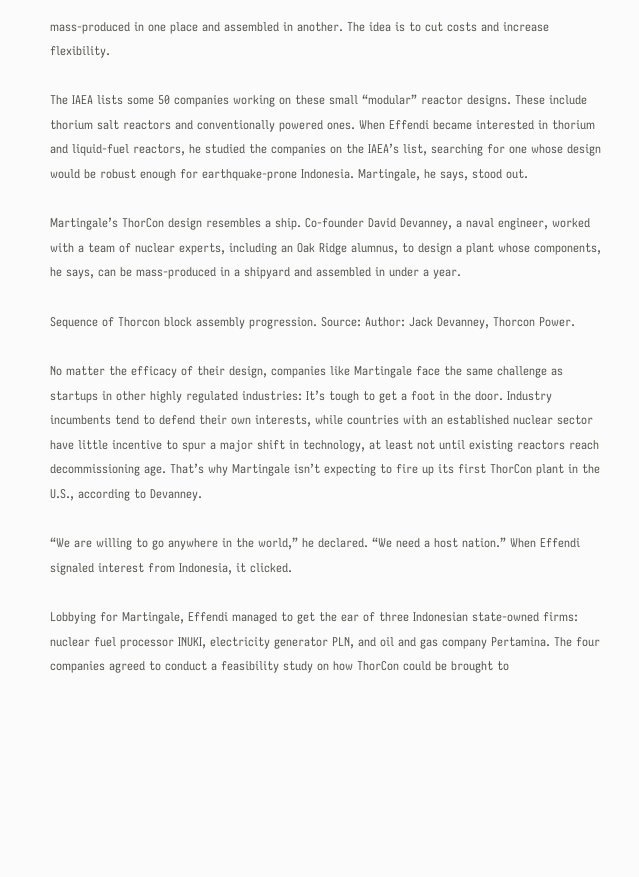mass-produced in one place and assembled in another. The idea is to cut costs and increase flexibility.

The IAEA lists some 50 companies working on these small “modular” reactor designs. These include thorium salt reactors and conventionally powered ones. When Effendi became interested in thorium and liquid-fuel reactors, he studied the companies on the IAEA’s list, searching for one whose design would be robust enough for earthquake-prone Indonesia. Martingale, he says, stood out.

Martingale’s ThorCon design resembles a ship. Co-founder David Devanney, a naval engineer, worked with a team of nuclear experts, including an Oak Ridge alumnus, to design a plant whose components, he says, can be mass-produced in a shipyard and assembled in under a year.

Sequence of Thorcon block assembly progression. Source: Author: Jack Devanney, Thorcon Power.

No matter the efficacy of their design, companies like Martingale face the same challenge as startups in other highly regulated industries: It’s tough to get a foot in the door. Industry incumbents tend to defend their own interests, while countries with an established nuclear sector have little incentive to spur a major shift in technology, at least not until existing reactors reach decommissioning age. That’s why Martingale isn’t expecting to fire up its first ThorCon plant in the U.S., according to Devanney.

“We are willing to go anywhere in the world,” he declared. “We need a host nation.” When Effendi signaled interest from Indonesia, it clicked.

Lobbying for Martingale, Effendi managed to get the ear of three Indonesian state-owned firms: nuclear fuel processor INUKI, electricity generator PLN, and oil and gas company Pertamina. The four companies agreed to conduct a feasibility study on how ThorCon could be brought to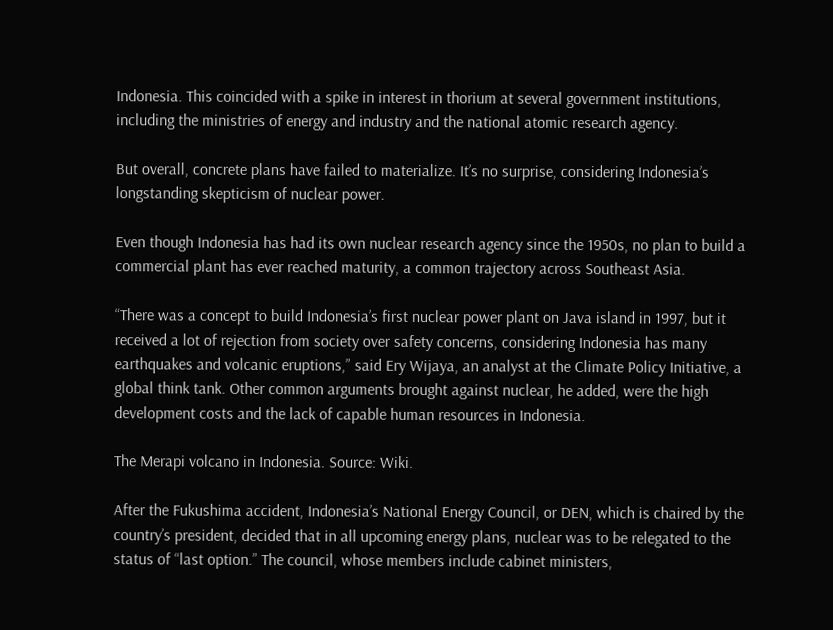Indonesia. This coincided with a spike in interest in thorium at several government institutions, including the ministries of energy and industry and the national atomic research agency.

But overall, concrete plans have failed to materialize. It’s no surprise, considering Indonesia’s longstanding skepticism of nuclear power.

Even though Indonesia has had its own nuclear research agency since the 1950s, no plan to build a commercial plant has ever reached maturity, a common trajectory across Southeast Asia.

“There was a concept to build Indonesia’s first nuclear power plant on Java island in 1997, but it received a lot of rejection from society over safety concerns, considering Indonesia has many earthquakes and volcanic eruptions,” said Ery Wijaya, an analyst at the Climate Policy Initiative, a global think tank. Other common arguments brought against nuclear, he added, were the high development costs and the lack of capable human resources in Indonesia.

The Merapi volcano in Indonesia. Source: Wiki.

After the Fukushima accident, Indonesia’s National Energy Council, or DEN, which is chaired by the country’s president, decided that in all upcoming energy plans, nuclear was to be relegated to the status of “last option.” The council, whose members include cabinet ministers,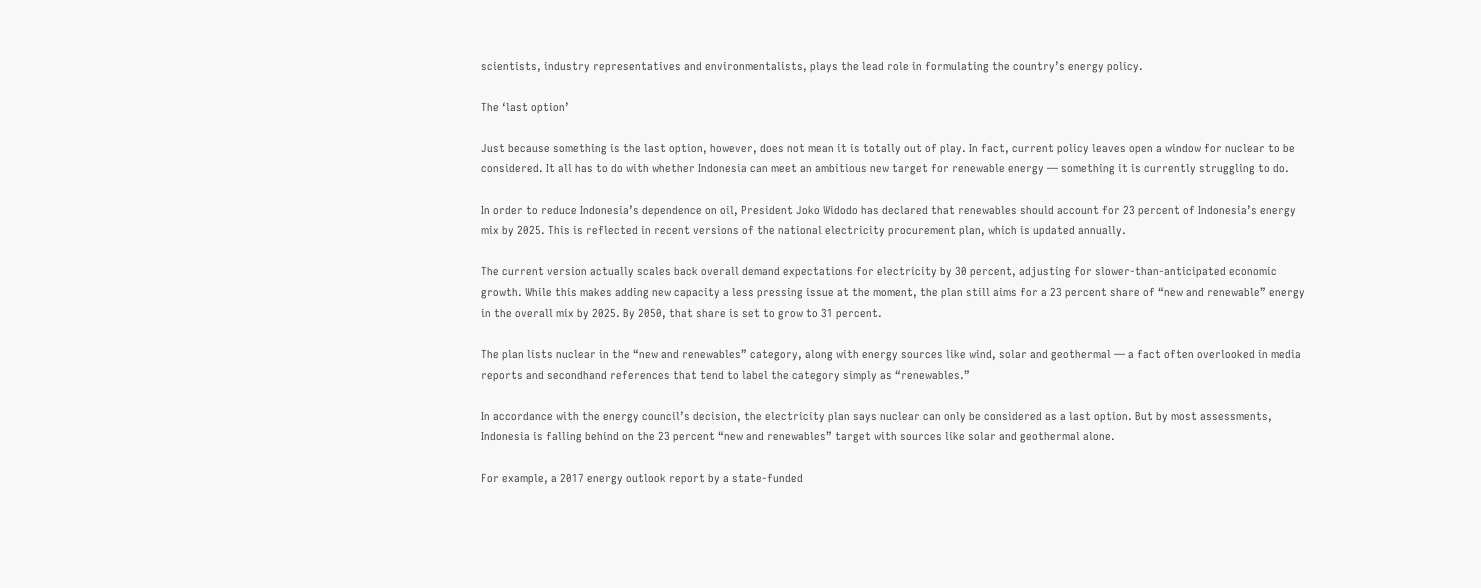scientists, industry representatives and environmentalists, plays the lead role in formulating the country’s energy policy.

The ‘last option’

Just because something is the last option, however, does not mean it is totally out of play. In fact, current policy leaves open a window for nuclear to be considered. It all has to do with whether Indonesia can meet an ambitious new target for renewable energy — something it is currently struggling to do.

In order to reduce Indonesia’s dependence on oil, President Joko Widodo has declared that renewables should account for 23 percent of Indonesia’s energy mix by 2025. This is reflected in recent versions of the national electricity procurement plan, which is updated annually.

The current version actually scales back overall demand expectations for electricity by 30 percent, adjusting for slower-than-anticipated economic growth. While this makes adding new capacity a less pressing issue at the moment, the plan still aims for a 23 percent share of “new and renewable” energy in the overall mix by 2025. By 2050, that share is set to grow to 31 percent.

The plan lists nuclear in the “new and renewables” category, along with energy sources like wind, solar and geothermal — a fact often overlooked in media reports and secondhand references that tend to label the category simply as “renewables.”

In accordance with the energy council’s decision, the electricity plan says nuclear can only be considered as a last option. But by most assessments, Indonesia is falling behind on the 23 percent “new and renewables” target with sources like solar and geothermal alone.

For example, a 2017 energy outlook report by a state-funded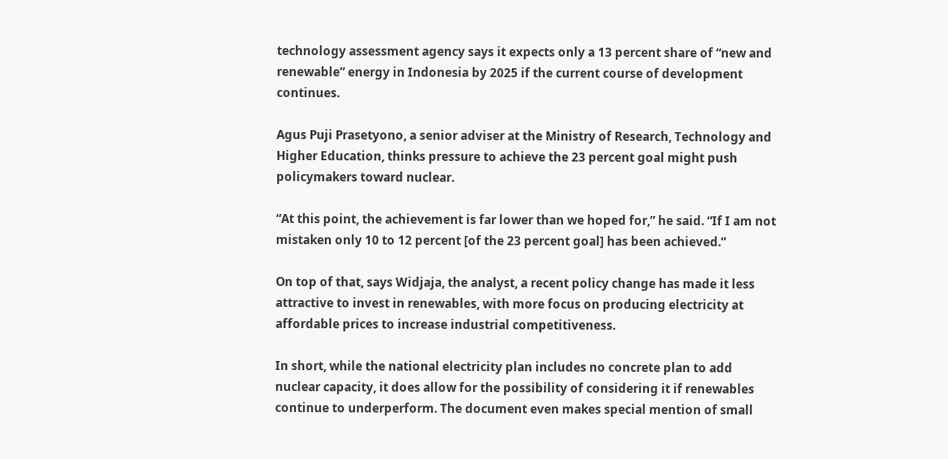technology assessment agency says it expects only a 13 percent share of “new and renewable” energy in Indonesia by 2025 if the current course of development continues.

Agus Puji Prasetyono, a senior adviser at the Ministry of Research, Technology and Higher Education, thinks pressure to achieve the 23 percent goal might push policymakers toward nuclear.

“At this point, the achievement is far lower than we hoped for,” he said. “If I am not mistaken only 10 to 12 percent [of the 23 percent goal] has been achieved.”

On top of that, says Widjaja, the analyst, a recent policy change has made it less attractive to invest in renewables, with more focus on producing electricity at affordable prices to increase industrial competitiveness.

In short, while the national electricity plan includes no concrete plan to add nuclear capacity, it does allow for the possibility of considering it if renewables continue to underperform. The document even makes special mention of small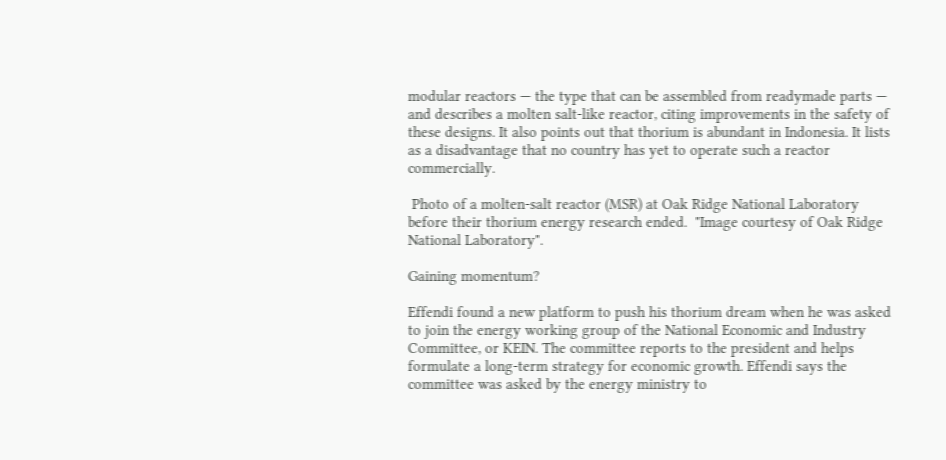modular reactors — the type that can be assembled from readymade parts — and describes a molten salt-like reactor, citing improvements in the safety of these designs. It also points out that thorium is abundant in Indonesia. It lists as a disadvantage that no country has yet to operate such a reactor commercially.

 Photo of a molten-salt reactor (MSR) at Oak Ridge National Laboratory before their thorium energy research ended.  "Image courtesy of Oak Ridge National Laboratory".

Gaining momentum?

Effendi found a new platform to push his thorium dream when he was asked to join the energy working group of the National Economic and Industry Committee, or KEIN. The committee reports to the president and helps formulate a long-term strategy for economic growth. Effendi says the committee was asked by the energy ministry to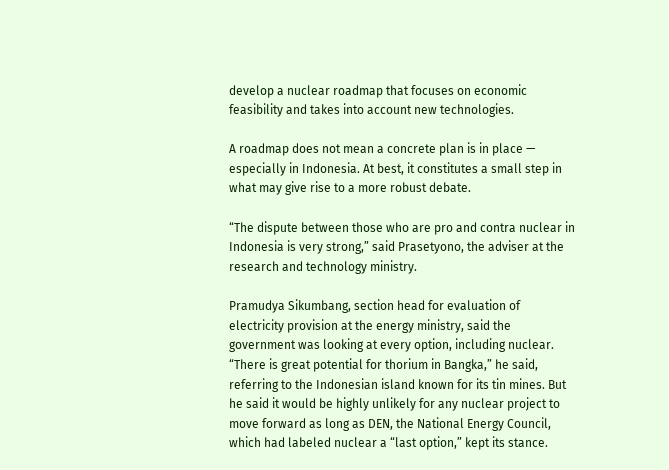develop a nuclear roadmap that focuses on economic feasibility and takes into account new technologies.

A roadmap does not mean a concrete plan is in place — especially in Indonesia. At best, it constitutes a small step in what may give rise to a more robust debate.

“The dispute between those who are pro and contra nuclear in Indonesia is very strong,” said Prasetyono, the adviser at the research and technology ministry.

Pramudya Sikumbang, section head for evaluation of electricity provision at the energy ministry, said the government was looking at every option, including nuclear. “There is great potential for thorium in Bangka,” he said, referring to the Indonesian island known for its tin mines. But he said it would be highly unlikely for any nuclear project to move forward as long as DEN, the National Energy Council, which had labeled nuclear a “last option,” kept its stance.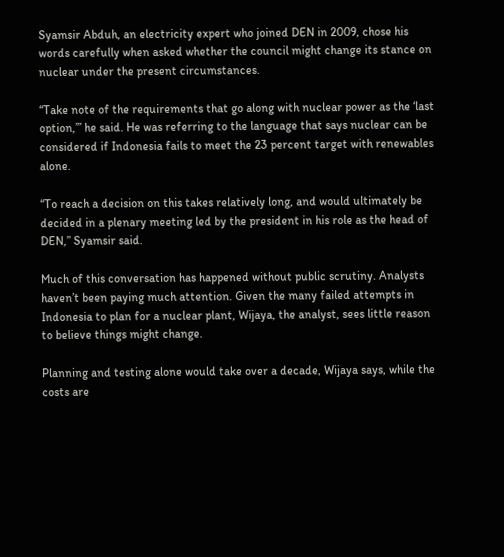Syamsir Abduh, an electricity expert who joined DEN in 2009, chose his words carefully when asked whether the council might change its stance on nuclear under the present circumstances.

“Take note of the requirements that go along with nuclear power as the ‘last option,’” he said. He was referring to the language that says nuclear can be considered if Indonesia fails to meet the 23 percent target with renewables alone.

“To reach a decision on this takes relatively long, and would ultimately be decided in a plenary meeting led by the president in his role as the head of DEN,” Syamsir said.

Much of this conversation has happened without public scrutiny. Analysts haven’t been paying much attention. Given the many failed attempts in Indonesia to plan for a nuclear plant, Wijaya, the analyst, sees little reason to believe things might change.

Planning and testing alone would take over a decade, Wijaya says, while the costs are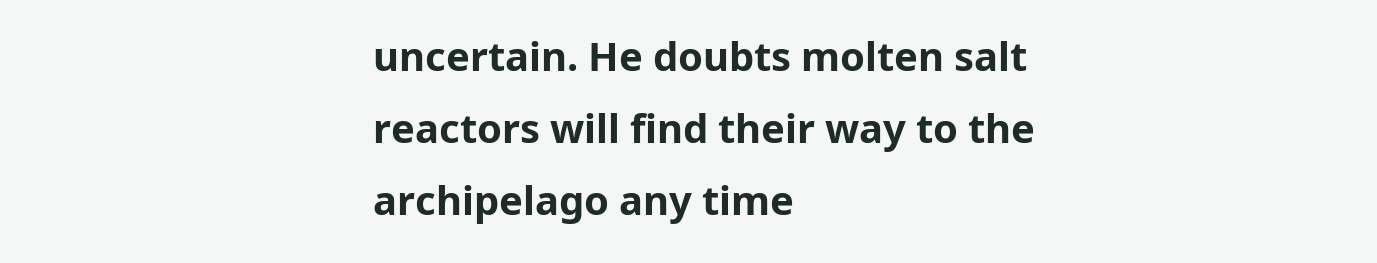uncertain. He doubts molten salt reactors will find their way to the archipelago any time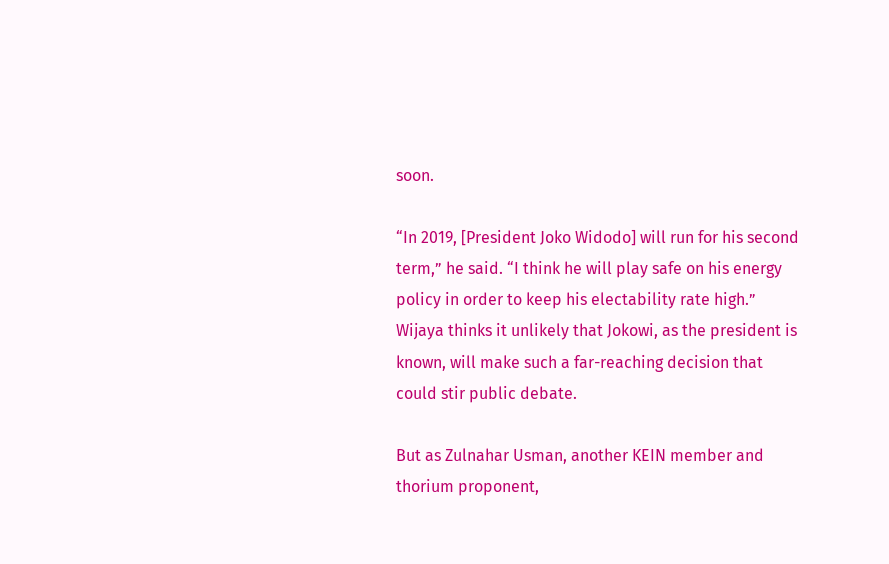soon.

“In 2019, [President Joko Widodo] will run for his second term,” he said. “I think he will play safe on his energy policy in order to keep his electability rate high.” Wijaya thinks it unlikely that Jokowi, as the president is known, will make such a far-reaching decision that could stir public debate.

But as Zulnahar Usman, another KEIN member and thorium proponent,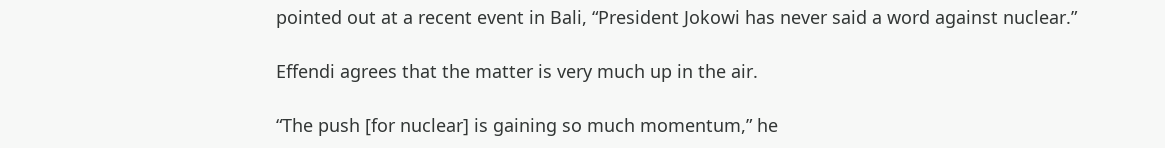pointed out at a recent event in Bali, “President Jokowi has never said a word against nuclear.”

Effendi agrees that the matter is very much up in the air.

“The push [for nuclear] is gaining so much momentum,” he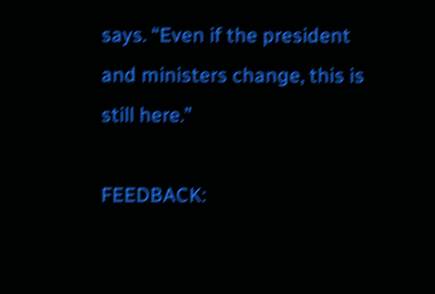says. “Even if the president and ministers change, this is still here.”

FEEDBACK: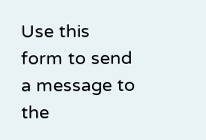Use this form to send a message to the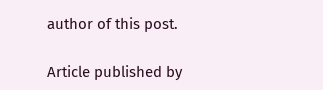author of this post.

Article published by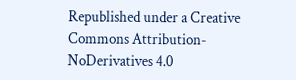Republished under a Creative Commons Attribution-NoDerivatives 4.0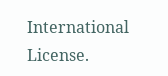International License.